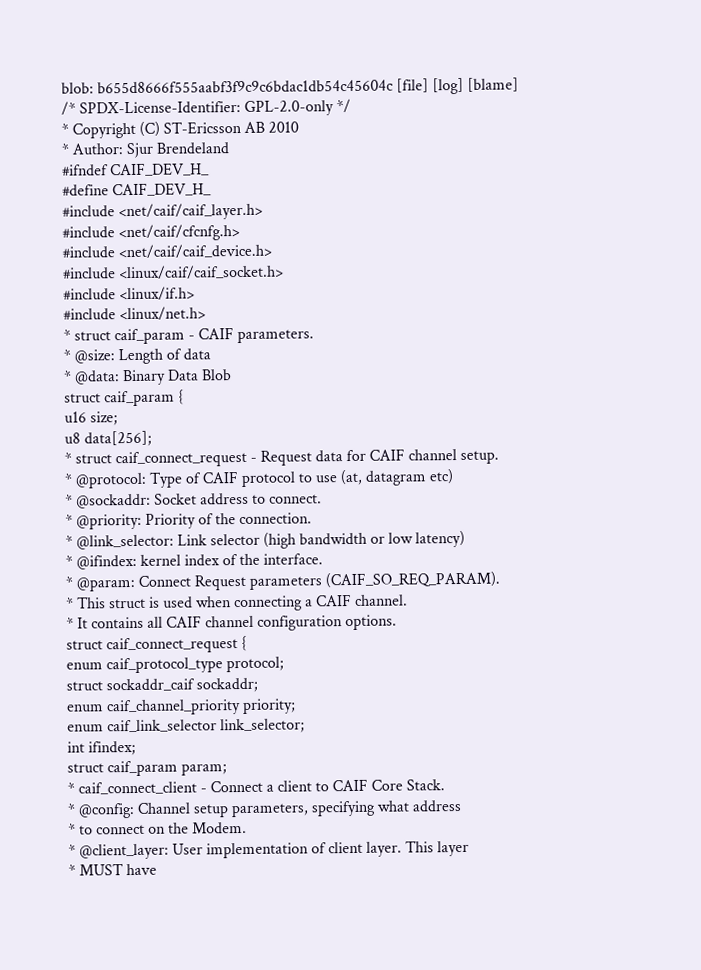blob: b655d8666f555aabf3f9c9c6bdac1db54c45604c [file] [log] [blame]
/* SPDX-License-Identifier: GPL-2.0-only */
* Copyright (C) ST-Ericsson AB 2010
* Author: Sjur Brendeland
#ifndef CAIF_DEV_H_
#define CAIF_DEV_H_
#include <net/caif/caif_layer.h>
#include <net/caif/cfcnfg.h>
#include <net/caif/caif_device.h>
#include <linux/caif/caif_socket.h>
#include <linux/if.h>
#include <linux/net.h>
* struct caif_param - CAIF parameters.
* @size: Length of data
* @data: Binary Data Blob
struct caif_param {
u16 size;
u8 data[256];
* struct caif_connect_request - Request data for CAIF channel setup.
* @protocol: Type of CAIF protocol to use (at, datagram etc)
* @sockaddr: Socket address to connect.
* @priority: Priority of the connection.
* @link_selector: Link selector (high bandwidth or low latency)
* @ifindex: kernel index of the interface.
* @param: Connect Request parameters (CAIF_SO_REQ_PARAM).
* This struct is used when connecting a CAIF channel.
* It contains all CAIF channel configuration options.
struct caif_connect_request {
enum caif_protocol_type protocol;
struct sockaddr_caif sockaddr;
enum caif_channel_priority priority;
enum caif_link_selector link_selector;
int ifindex;
struct caif_param param;
* caif_connect_client - Connect a client to CAIF Core Stack.
* @config: Channel setup parameters, specifying what address
* to connect on the Modem.
* @client_layer: User implementation of client layer. This layer
* MUST have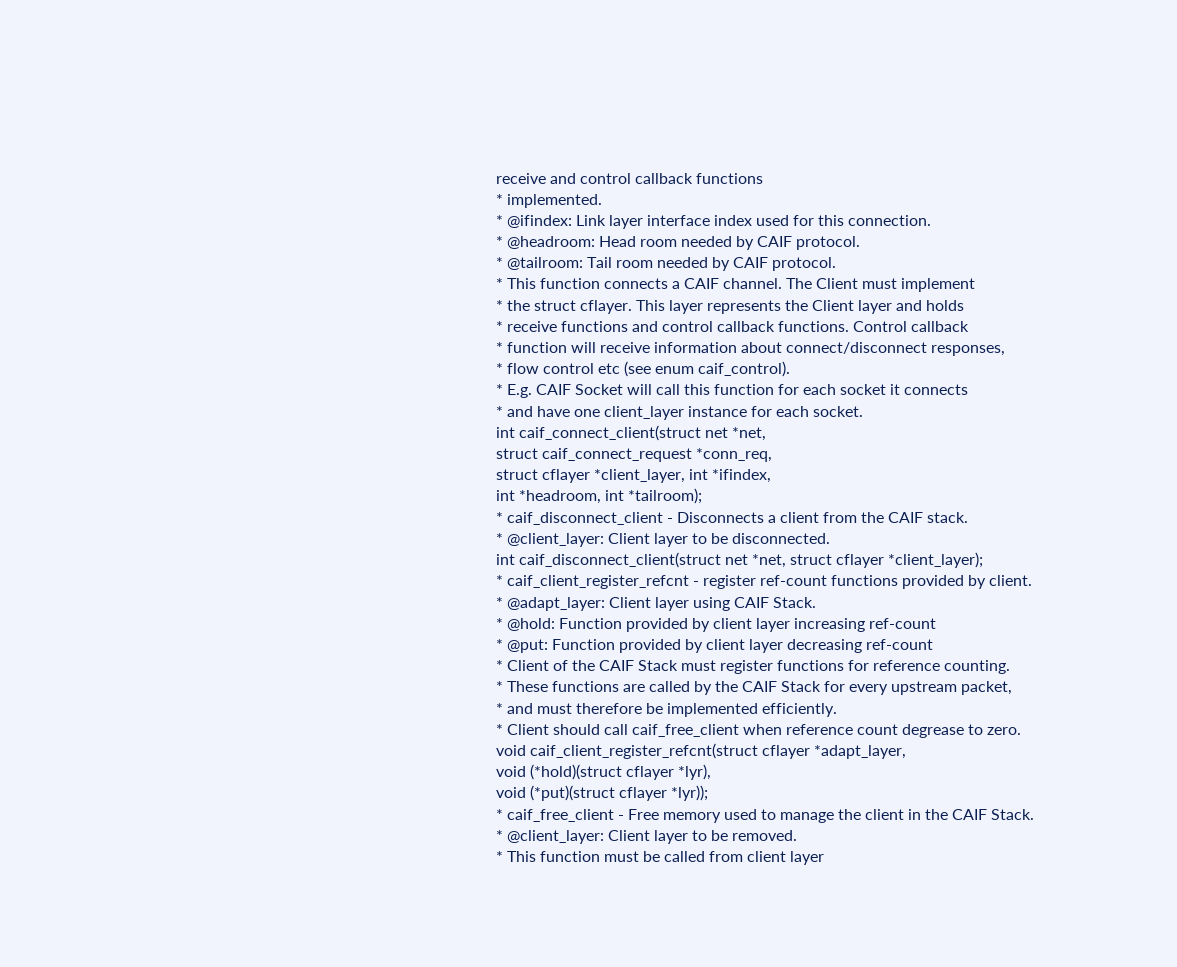receive and control callback functions
* implemented.
* @ifindex: Link layer interface index used for this connection.
* @headroom: Head room needed by CAIF protocol.
* @tailroom: Tail room needed by CAIF protocol.
* This function connects a CAIF channel. The Client must implement
* the struct cflayer. This layer represents the Client layer and holds
* receive functions and control callback functions. Control callback
* function will receive information about connect/disconnect responses,
* flow control etc (see enum caif_control).
* E.g. CAIF Socket will call this function for each socket it connects
* and have one client_layer instance for each socket.
int caif_connect_client(struct net *net,
struct caif_connect_request *conn_req,
struct cflayer *client_layer, int *ifindex,
int *headroom, int *tailroom);
* caif_disconnect_client - Disconnects a client from the CAIF stack.
* @client_layer: Client layer to be disconnected.
int caif_disconnect_client(struct net *net, struct cflayer *client_layer);
* caif_client_register_refcnt - register ref-count functions provided by client.
* @adapt_layer: Client layer using CAIF Stack.
* @hold: Function provided by client layer increasing ref-count
* @put: Function provided by client layer decreasing ref-count
* Client of the CAIF Stack must register functions for reference counting.
* These functions are called by the CAIF Stack for every upstream packet,
* and must therefore be implemented efficiently.
* Client should call caif_free_client when reference count degrease to zero.
void caif_client_register_refcnt(struct cflayer *adapt_layer,
void (*hold)(struct cflayer *lyr),
void (*put)(struct cflayer *lyr));
* caif_free_client - Free memory used to manage the client in the CAIF Stack.
* @client_layer: Client layer to be removed.
* This function must be called from client layer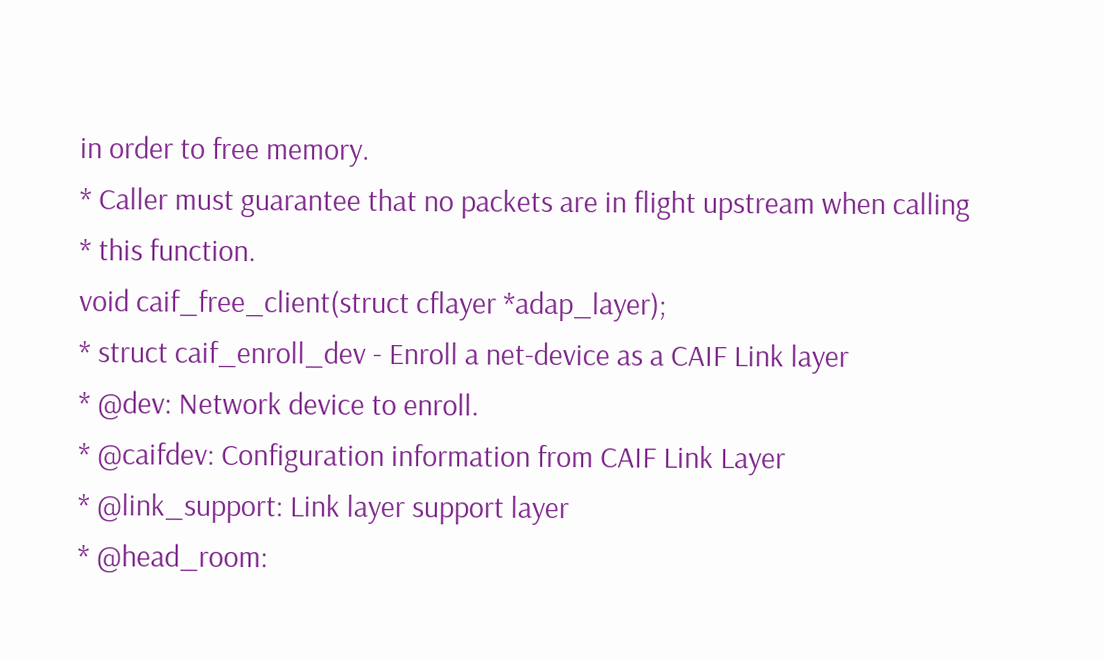in order to free memory.
* Caller must guarantee that no packets are in flight upstream when calling
* this function.
void caif_free_client(struct cflayer *adap_layer);
* struct caif_enroll_dev - Enroll a net-device as a CAIF Link layer
* @dev: Network device to enroll.
* @caifdev: Configuration information from CAIF Link Layer
* @link_support: Link layer support layer
* @head_room: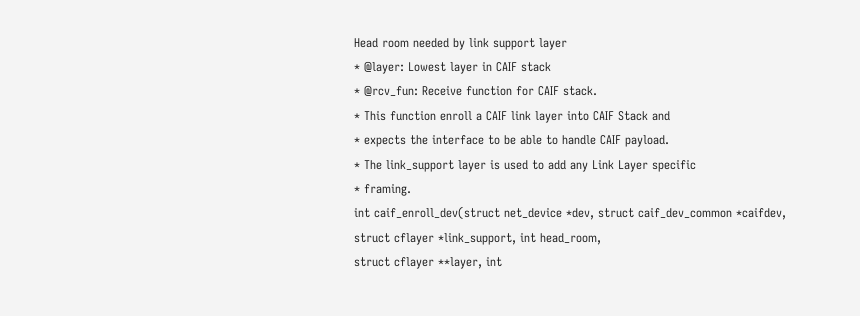Head room needed by link support layer
* @layer: Lowest layer in CAIF stack
* @rcv_fun: Receive function for CAIF stack.
* This function enroll a CAIF link layer into CAIF Stack and
* expects the interface to be able to handle CAIF payload.
* The link_support layer is used to add any Link Layer specific
* framing.
int caif_enroll_dev(struct net_device *dev, struct caif_dev_common *caifdev,
struct cflayer *link_support, int head_room,
struct cflayer **layer, int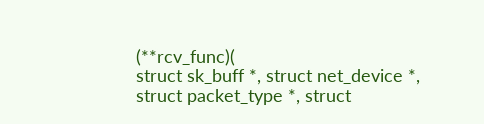(**rcv_func)(
struct sk_buff *, struct net_device *,
struct packet_type *, struct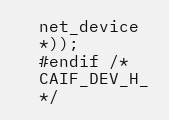net_device *));
#endif /* CAIF_DEV_H_ */